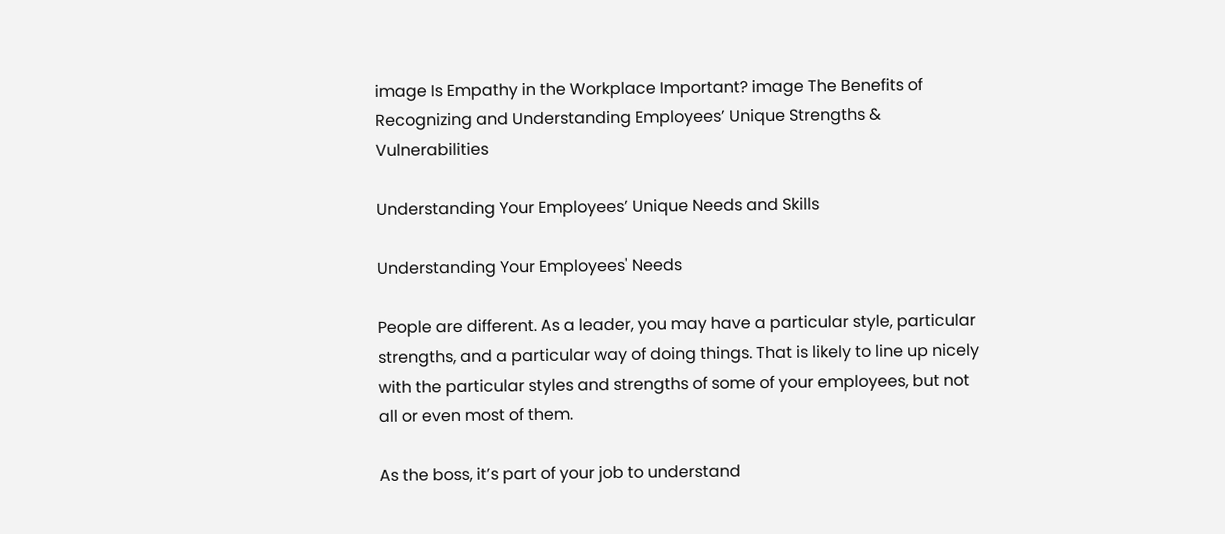image Is Empathy in the Workplace Important? image The Benefits of Recognizing and Understanding Employees’ Unique Strengths & Vulnerabilities

Understanding Your Employees’ Unique Needs and Skills

Understanding Your Employees' Needs

People are different. As a leader, you may have a particular style, particular strengths, and a particular way of doing things. That is likely to line up nicely with the particular styles and strengths of some of your employees, but not all or even most of them.

As the boss, it’s part of your job to understand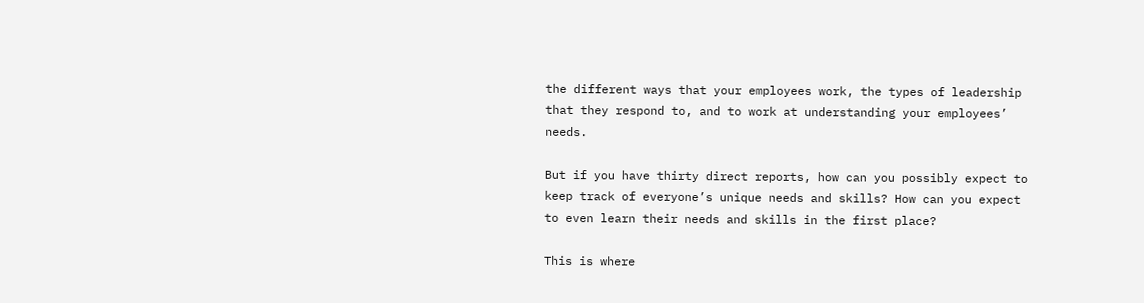the different ways that your employees work, the types of leadership that they respond to, and to work at understanding your employees’ needs.

But if you have thirty direct reports, how can you possibly expect to keep track of everyone’s unique needs and skills? How can you expect to even learn their needs and skills in the first place?

This is where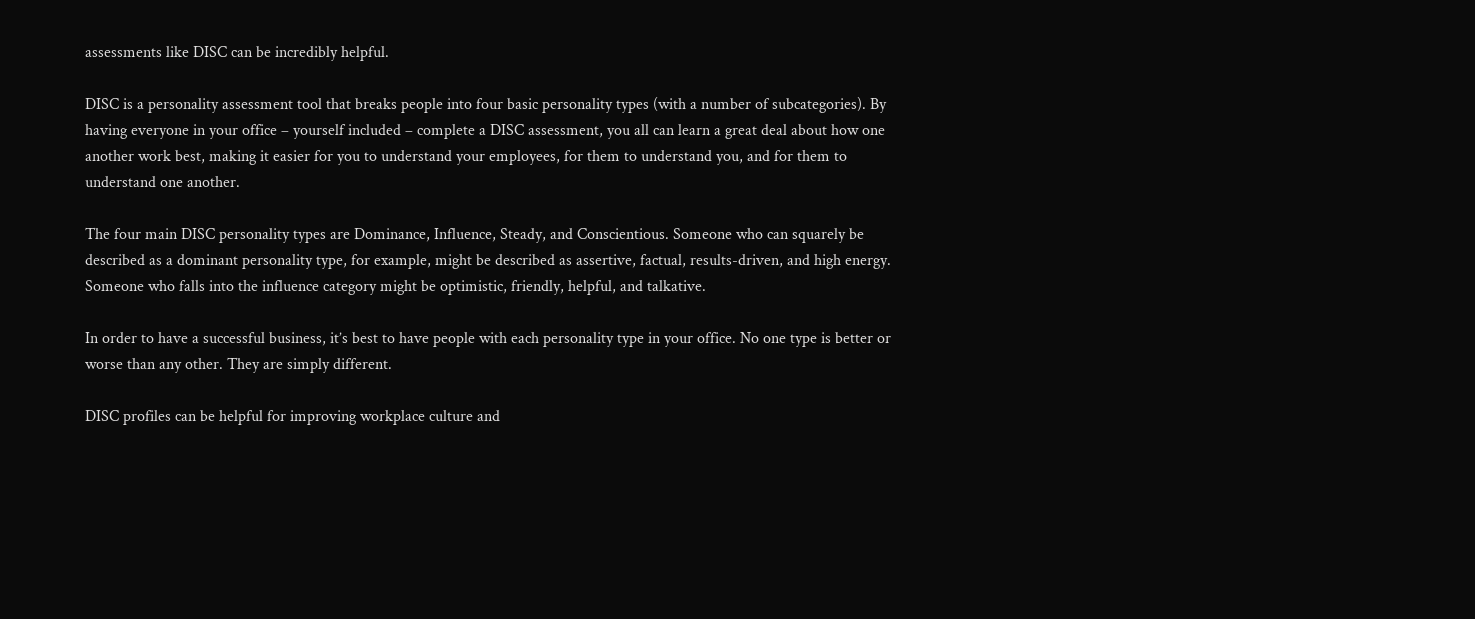assessments like DISC can be incredibly helpful.

DISC is a personality assessment tool that breaks people into four basic personality types (with a number of subcategories). By having everyone in your office – yourself included – complete a DISC assessment, you all can learn a great deal about how one another work best, making it easier for you to understand your employees, for them to understand you, and for them to understand one another.

The four main DISC personality types are Dominance, Influence, Steady, and Conscientious. Someone who can squarely be described as a dominant personality type, for example, might be described as assertive, factual, results-driven, and high energy. Someone who falls into the influence category might be optimistic, friendly, helpful, and talkative.

In order to have a successful business, it’s best to have people with each personality type in your office. No one type is better or worse than any other. They are simply different.

DISC profiles can be helpful for improving workplace culture and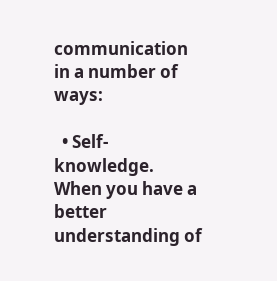communication in a number of ways:

  • Self-knowledge. When you have a better understanding of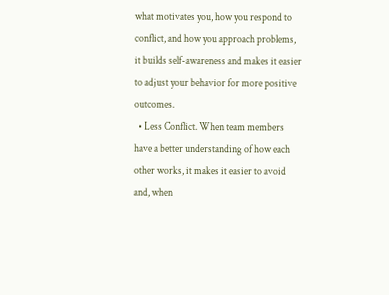what motivates you, how you respond to conflict, and how you approach problems, it builds self-awareness and makes it easier to adjust your behavior for more positive outcomes.
  • Less Conflict. When team members have a better understanding of how each other works, it makes it easier to avoid and, when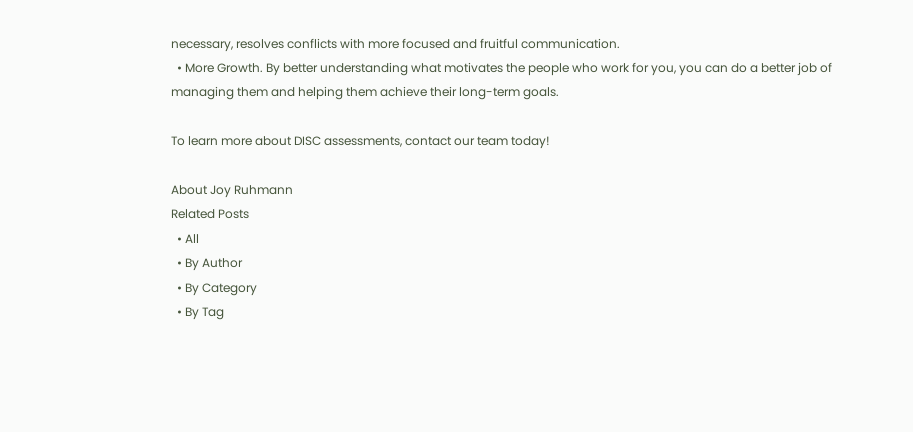necessary, resolves conflicts with more focused and fruitful communication.
  • More Growth. By better understanding what motivates the people who work for you, you can do a better job of managing them and helping them achieve their long-term goals.

To learn more about DISC assessments, contact our team today!

About Joy Ruhmann
Related Posts
  • All
  • By Author
  • By Category
  • By Tag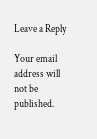Leave a Reply

Your email address will not be published.